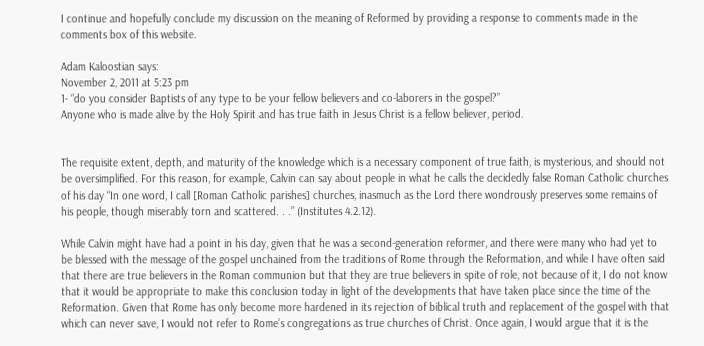I continue and hopefully conclude my discussion on the meaning of Reformed by providing a response to comments made in the comments box of this website.

Adam Kaloostian says:
November 2, 2011 at 5:23 pm
1- “do you consider Baptists of any type to be your fellow believers and co-laborers in the gospel?”
Anyone who is made alive by the Holy Spirit and has true faith in Jesus Christ is a fellow believer, period.


The requisite extent, depth, and maturity of the knowledge which is a necessary component of true faith, is mysterious, and should not be oversimplified. For this reason, for example, Calvin can say about people in what he calls the decidedly false Roman Catholic churches of his day “In one word, I call [Roman Catholic parishes] churches, inasmuch as the Lord there wondrously preserves some remains of his people, though miserably torn and scattered. . .” (Institutes 4.2.12).

While Calvin might have had a point in his day, given that he was a second-generation reformer, and there were many who had yet to be blessed with the message of the gospel unchained from the traditions of Rome through the Reformation, and while I have often said that there are true believers in the Roman communion but that they are true believers in spite of role, not because of it, I do not know that it would be appropriate to make this conclusion today in light of the developments that have taken place since the time of the Reformation. Given that Rome has only become more hardened in its rejection of biblical truth and replacement of the gospel with that which can never save, I would not refer to Rome’s congregations as true churches of Christ. Once again, I would argue that it is the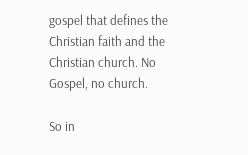gospel that defines the Christian faith and the Christian church. No Gospel, no church.

So in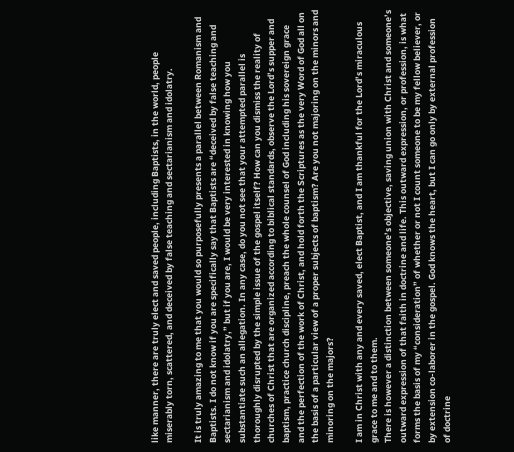like manner, there are truly elect and saved people, including Baptists, in the world, people miserably torn, scattered, and deceived by false teaching and sectarianism and idolatry.

It is truly amazing to me that you would so purposefully presents a parallel between Romanism and Baptists. I do not know if you are specifically say that Baptists are “deceived by false teaching and sectarianism and idolatry,” but if you are, I would be very interested in knowing how you substantiate such an allegation. In any case, do you not see that your attempted parallel is thoroughly disrupted by the simple issue of the gospel itself? How can you dismiss the reality of churches of Christ that are organized according to biblical standards, observe the Lord’s supper and baptism, practice church discipline, preach the whole counsel of God including his sovereign grace and the perfection of the work of Christ, and hold forth the Scriptures as the very Word of God all on the basis of a particular view of a proper subjects of baptism? Are you not majoring on the minors and minoring on the majors?

I am in Christ with any and every saved, elect Baptist, and I am thankful for the Lord’s miraculous grace to me and to them.
There is however a distinction between someone’s objective, saving union with Christ and someone’s outward expression of that faith in doctrine and life. This outward expression, or profession, is what forms the basis of my “consideration” of whether or not I count someone to be my fellow believer, or by extension co-laborer in the gospel. God knows the heart, but I can go only by external profession of doctrine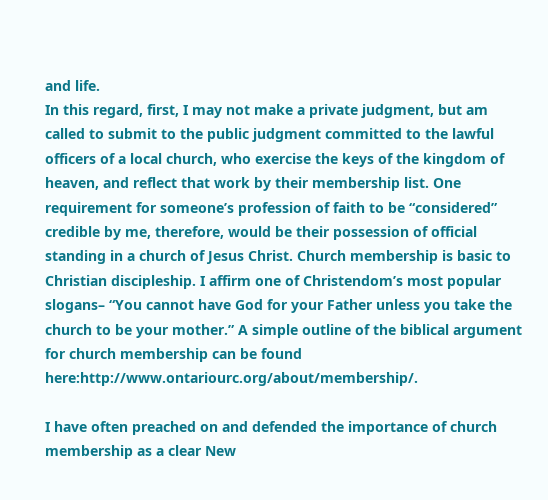and life.
In this regard, first, I may not make a private judgment, but am called to submit to the public judgment committed to the lawful officers of a local church, who exercise the keys of the kingdom of heaven, and reflect that work by their membership list. One requirement for someone’s profession of faith to be “considered” credible by me, therefore, would be their possession of official standing in a church of Jesus Christ. Church membership is basic to Christian discipleship. I affirm one of Christendom’s most popular slogans– “You cannot have God for your Father unless you take the church to be your mother.” A simple outline of the biblical argument for church membership can be found here:http://www.ontariourc.org/about/membership/.

I have often preached on and defended the importance of church membership as a clear New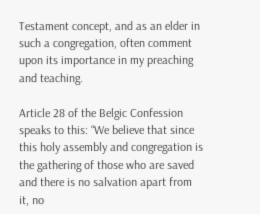Testament concept, and as an elder in such a congregation, often comment upon its importance in my preaching and teaching.

Article 28 of the Belgic Confession speaks to this: “We believe that since this holy assembly and congregation is the gathering of those who are saved and there is no salvation apart from it, no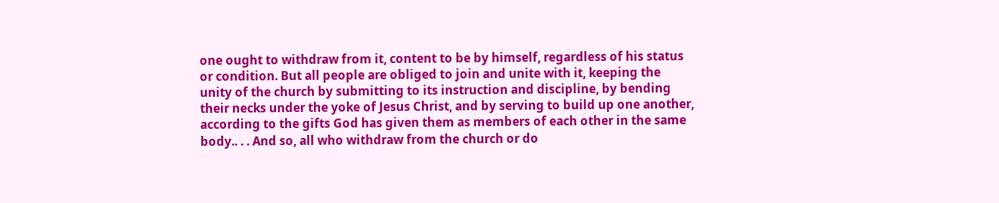one ought to withdraw from it, content to be by himself, regardless of his status or condition. But all people are obliged to join and unite with it, keeping the unity of the church by submitting to its instruction and discipline, by bending their necks under the yoke of Jesus Christ, and by serving to build up one another, according to the gifts God has given them as members of each other in the same body.. . . And so, all who withdraw from the church or do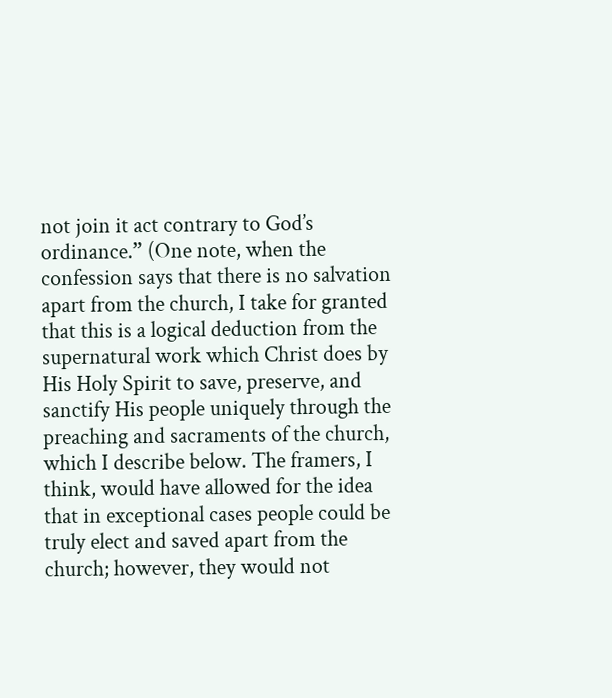not join it act contrary to God’s ordinance.” (One note, when the confession says that there is no salvation apart from the church, I take for granted that this is a logical deduction from the supernatural work which Christ does by His Holy Spirit to save, preserve, and sanctify His people uniquely through the preaching and sacraments of the church, which I describe below. The framers, I think, would have allowed for the idea that in exceptional cases people could be truly elect and saved apart from the church; however, they would not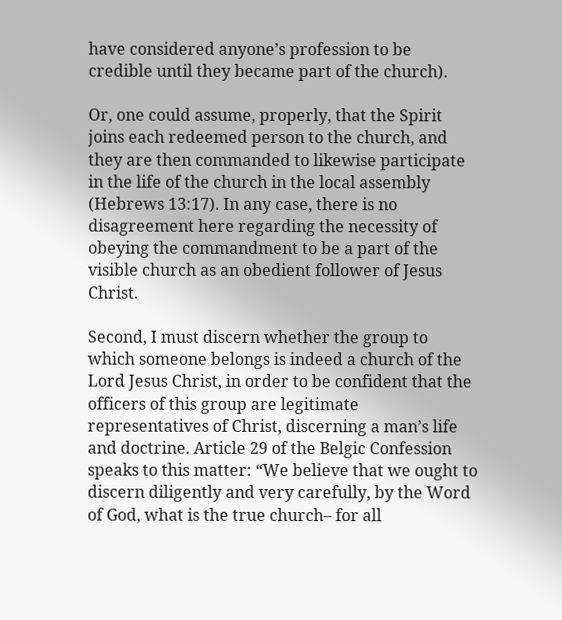have considered anyone’s profession to be credible until they became part of the church).

Or, one could assume, properly, that the Spirit joins each redeemed person to the church, and they are then commanded to likewise participate in the life of the church in the local assembly (Hebrews 13:17). In any case, there is no disagreement here regarding the necessity of obeying the commandment to be a part of the visible church as an obedient follower of Jesus Christ.

Second, I must discern whether the group to which someone belongs is indeed a church of the Lord Jesus Christ, in order to be confident that the officers of this group are legitimate representatives of Christ, discerning a man’s life and doctrine. Article 29 of the Belgic Confession speaks to this matter: “We believe that we ought to discern diligently and very carefully, by the Word of God, what is the true church– for all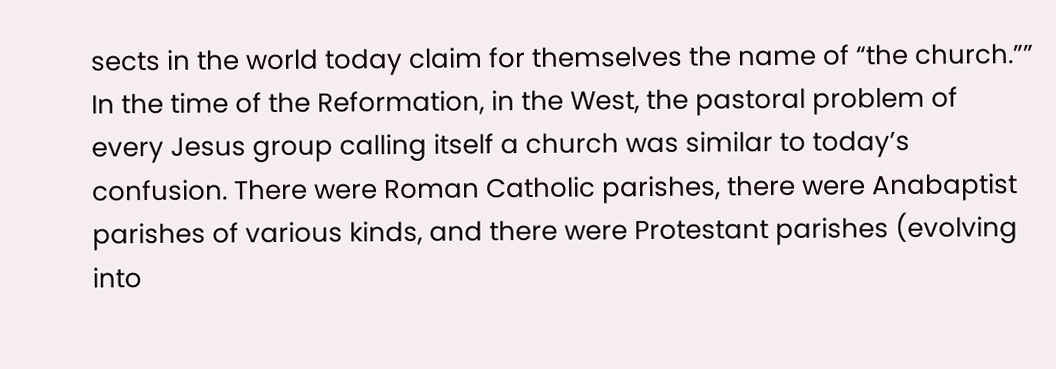sects in the world today claim for themselves the name of “the church.”” In the time of the Reformation, in the West, the pastoral problem of every Jesus group calling itself a church was similar to today’s confusion. There were Roman Catholic parishes, there were Anabaptist parishes of various kinds, and there were Protestant parishes (evolving into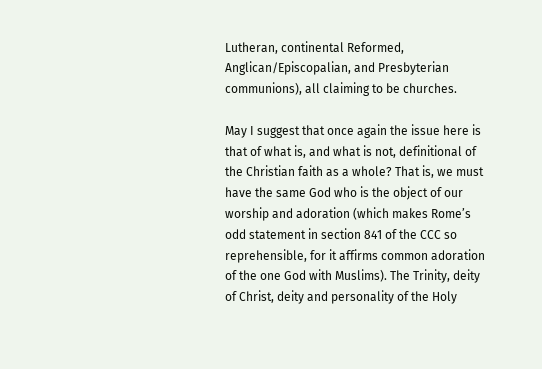Lutheran, continental Reformed, Anglican/Episcopalian, and Presbyterian communions), all claiming to be churches.

May I suggest that once again the issue here is that of what is, and what is not, definitional of the Christian faith as a whole? That is, we must have the same God who is the object of our worship and adoration (which makes Rome’s odd statement in section 841 of the CCC so reprehensible, for it affirms common adoration of the one God with Muslims). The Trinity, deity of Christ, deity and personality of the Holy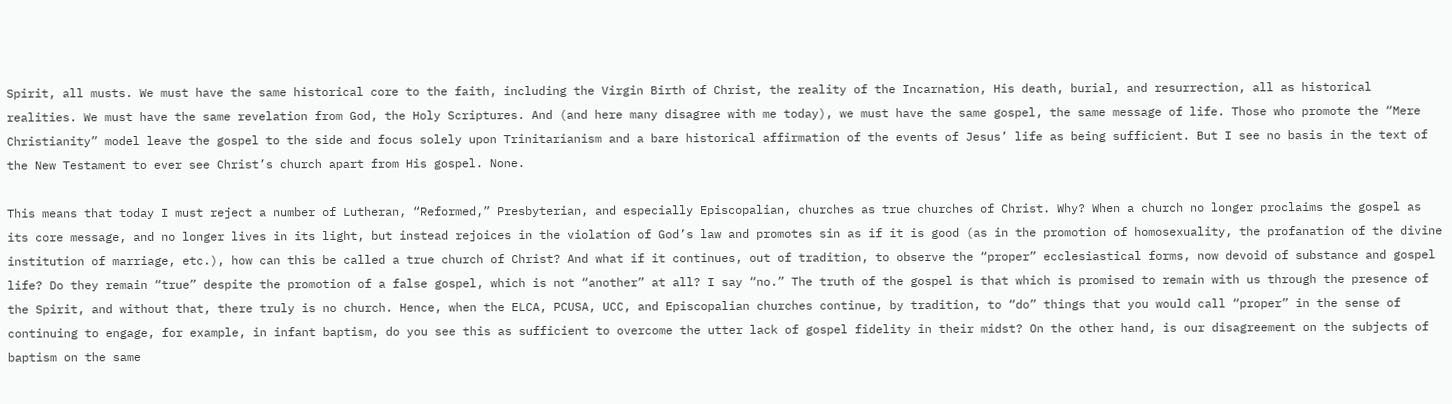Spirit, all musts. We must have the same historical core to the faith, including the Virgin Birth of Christ, the reality of the Incarnation, His death, burial, and resurrection, all as historical realities. We must have the same revelation from God, the Holy Scriptures. And (and here many disagree with me today), we must have the same gospel, the same message of life. Those who promote the “Mere Christianity” model leave the gospel to the side and focus solely upon Trinitarianism and a bare historical affirmation of the events of Jesus’ life as being sufficient. But I see no basis in the text of the New Testament to ever see Christ’s church apart from His gospel. None.

This means that today I must reject a number of Lutheran, “Reformed,” Presbyterian, and especially Episcopalian, churches as true churches of Christ. Why? When a church no longer proclaims the gospel as its core message, and no longer lives in its light, but instead rejoices in the violation of God’s law and promotes sin as if it is good (as in the promotion of homosexuality, the profanation of the divine institution of marriage, etc.), how can this be called a true church of Christ? And what if it continues, out of tradition, to observe the “proper” ecclesiastical forms, now devoid of substance and gospel life? Do they remain “true” despite the promotion of a false gospel, which is not “another” at all? I say “no.” The truth of the gospel is that which is promised to remain with us through the presence of the Spirit, and without that, there truly is no church. Hence, when the ELCA, PCUSA, UCC, and Episcopalian churches continue, by tradition, to “do” things that you would call “proper” in the sense of continuing to engage, for example, in infant baptism, do you see this as sufficient to overcome the utter lack of gospel fidelity in their midst? On the other hand, is our disagreement on the subjects of baptism on the same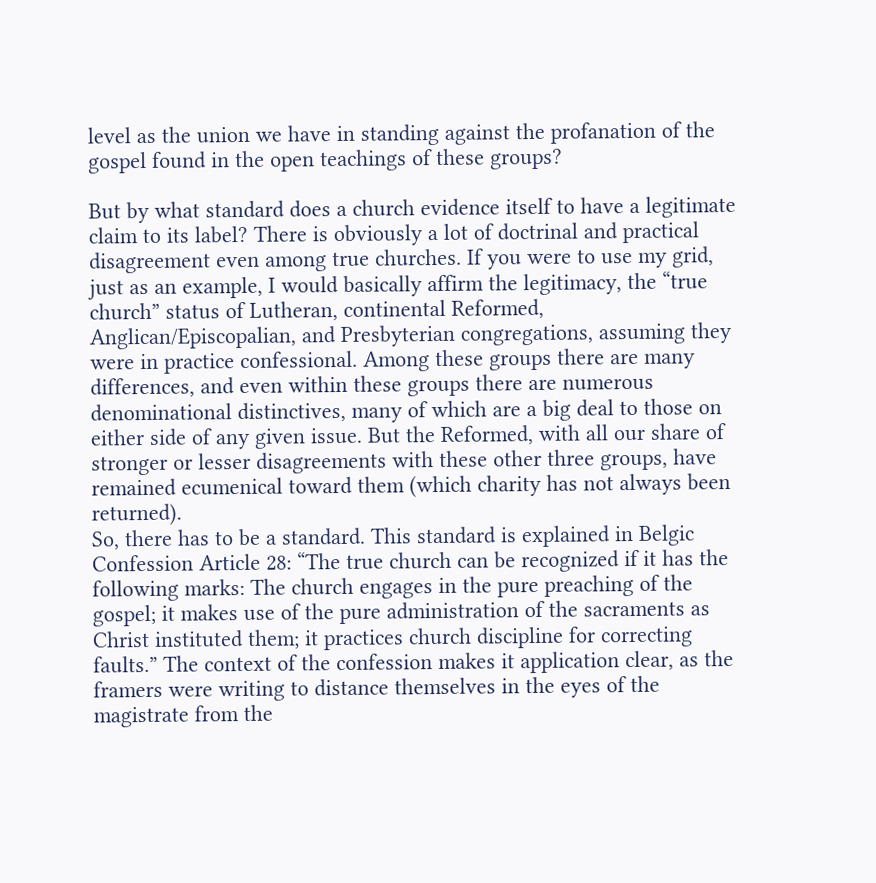level as the union we have in standing against the profanation of the gospel found in the open teachings of these groups?

But by what standard does a church evidence itself to have a legitimate claim to its label? There is obviously a lot of doctrinal and practical disagreement even among true churches. If you were to use my grid, just as an example, I would basically affirm the legitimacy, the “true church” status of Lutheran, continental Reformed, Anglican/Episcopalian, and Presbyterian congregations, assuming they were in practice confessional. Among these groups there are many differences, and even within these groups there are numerous denominational distinctives, many of which are a big deal to those on either side of any given issue. But the Reformed, with all our share of stronger or lesser disagreements with these other three groups, have remained ecumenical toward them (which charity has not always been returned).
So, there has to be a standard. This standard is explained in Belgic Confession Article 28: “The true church can be recognized if it has the following marks: The church engages in the pure preaching of the gospel; it makes use of the pure administration of the sacraments as Christ instituted them; it practices church discipline for correcting faults.” The context of the confession makes it application clear, as the framers were writing to distance themselves in the eyes of the magistrate from the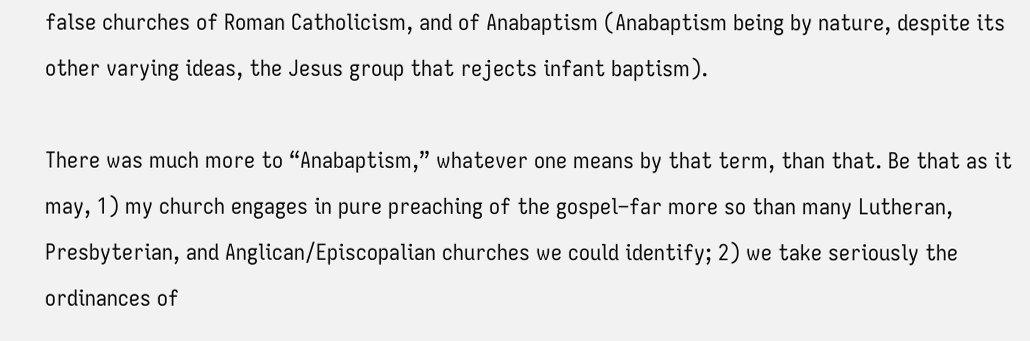false churches of Roman Catholicism, and of Anabaptism (Anabaptism being by nature, despite its other varying ideas, the Jesus group that rejects infant baptism).

There was much more to “Anabaptism,” whatever one means by that term, than that. Be that as it may, 1) my church engages in pure preaching of the gospel–far more so than many Lutheran, Presbyterian, and Anglican/Episcopalian churches we could identify; 2) we take seriously the ordinances of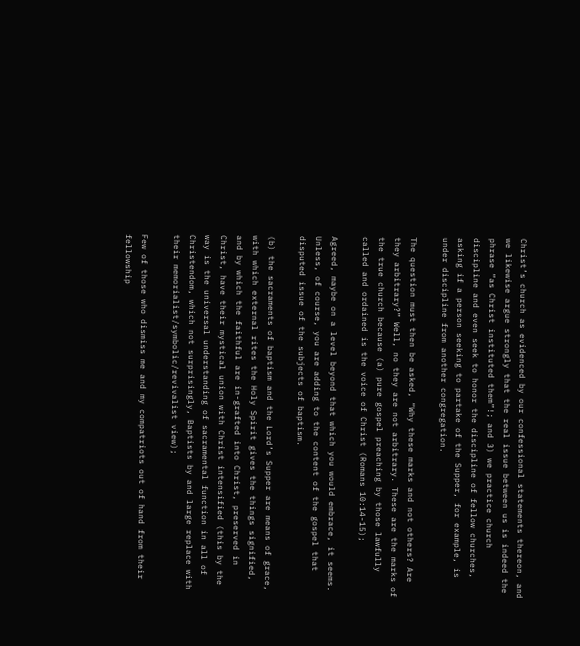Christ’s church as evidenced by our confessional statements thereon, and we likewise argue strongly that the real issue between us is indeed the phrase “as Christ instituted them”!; and 3) we practice church discipline and even seek to honor the discipline of fellow churches, asking if a person seeking to partake of the Supper, for example, is under discipline from another congregation.

The question must then be asked, “Why these marks and not others? Are they arbitrary?” Well, no they are not arbitrary. These are the marks of the true church because (a) pure gospel preaching by those lawfully called and ordained is the voice of Christ (Romans 10:14-15);

Agreed, maybe on a level beyond that which you would embrace, it seems. Unless, of course, you are adding to the content of the gospel that disputed issue of the subjects of baptism.

(b) the sacraments of baptism and the Lord’s Supper are means of grace, with which external rites the Holy Spirit gives the things signified, and by which the faithful are in-grafted into Christ, preserved in Christ, have their mystical union with Christ intensified (this by the way is the universal understanding of sacramental function in all of Christendom, which not surprisingly, Baptists by and large replace with their memorialist/symbolic/revivalist view);

Few of those who dismiss me and my compatriots out of hand from their fellowship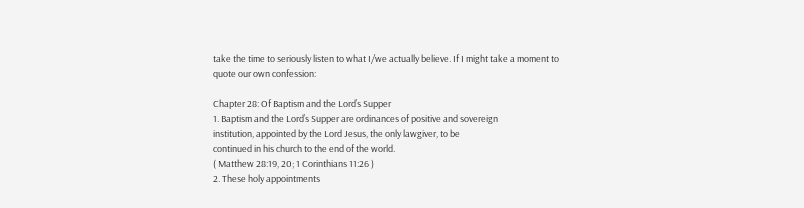take the time to seriously listen to what I/we actually believe. If I might take a moment to quote our own confession:

Chapter 28: Of Baptism and the Lord’s Supper
1. Baptism and the Lord’s Supper are ordinances of positive and sovereign
institution, appointed by the Lord Jesus, the only lawgiver, to be
continued in his church to the end of the world.
( Matthew 28:19, 20; 1 Corinthians 11:26 )
2. These holy appointments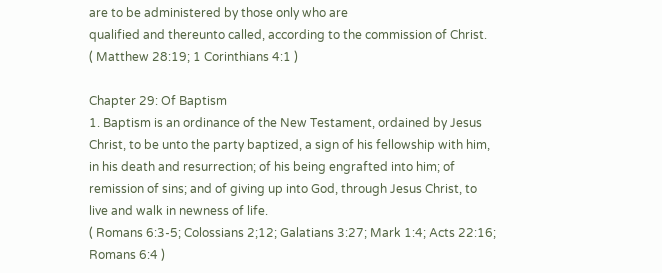are to be administered by those only who are
qualified and thereunto called, according to the commission of Christ.
( Matthew 28:19; 1 Corinthians 4:1 )

Chapter 29: Of Baptism
1. Baptism is an ordinance of the New Testament, ordained by Jesus
Christ, to be unto the party baptized, a sign of his fellowship with him,
in his death and resurrection; of his being engrafted into him; of
remission of sins; and of giving up into God, through Jesus Christ, to
live and walk in newness of life.
( Romans 6:3-5; Colossians 2;12; Galatians 3:27; Mark 1:4; Acts 22:16;
Romans 6:4 )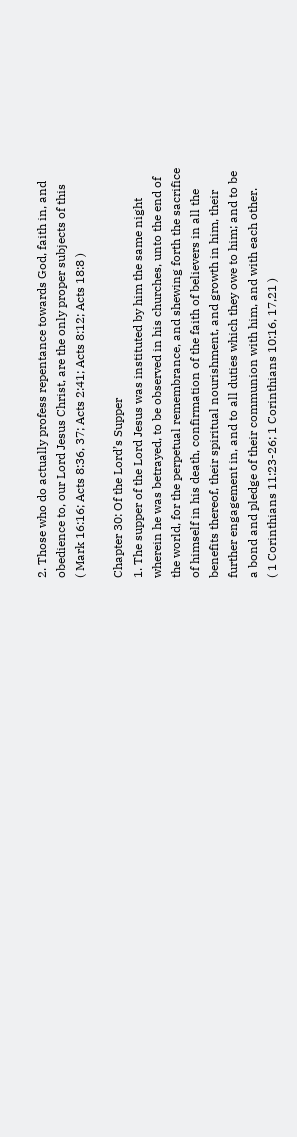2. Those who do actually profess repentance towards God, faith in, and
obedience to, our Lord Jesus Christ, are the only proper subjects of this
( Mark 16:16; Acts 8:36, 37; Acts 2:41; Acts 8:12; Acts 18:8 )

Chapter 30: Of the Lord’s Supper
1. The supper of the Lord Jesus was instituted by him the same night
wherein he was betrayed, to be observed in his churches, unto the end of
the world, for the perpetual remembrance, and shewing forth the sacrifice
of himself in his death, confirmation of the faith of believers in all the
benefits thereof, their spiritual nourishment, and growth in him, their
further engagement in, and to all duties which they owe to him; and to be
a bond and pledge of their communion with him, and with each other.
( 1 Corinthians 11:23-26; 1 Corinthians 10:16, 17,21 )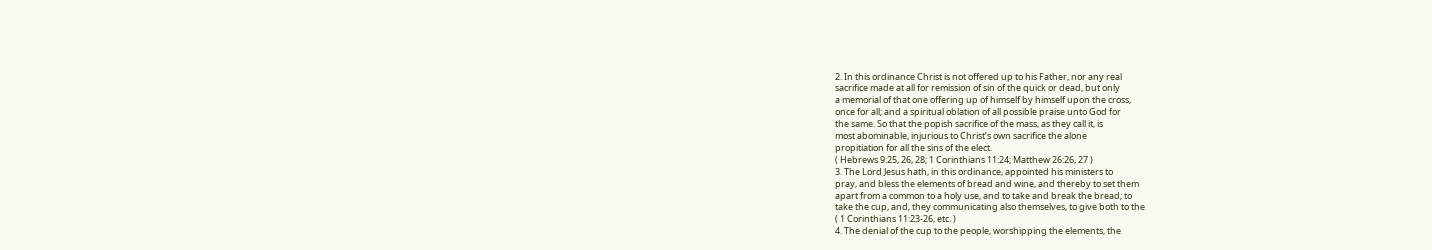2. In this ordinance Christ is not offered up to his Father, nor any real
sacrifice made at all for remission of sin of the quick or dead, but only
a memorial of that one offering up of himself by himself upon the cross,
once for all; and a spiritual oblation of all possible praise unto God for
the same. So that the popish sacrifice of the mass, as they call it, is
most abominable, injurious to Christ’s own sacrifice the alone
propitiation for all the sins of the elect.
( Hebrews 9:25, 26, 28; 1 Corinthians 11:24; Matthew 26:26, 27 )
3. The Lord Jesus hath, in this ordinance, appointed his ministers to
pray, and bless the elements of bread and wine, and thereby to set them
apart from a common to a holy use, and to take and break the bread; to
take the cup, and, they communicating also themselves, to give both to the
( 1 Corinthians 11:23-26, etc. )
4. The denial of the cup to the people, worshipping the elements, the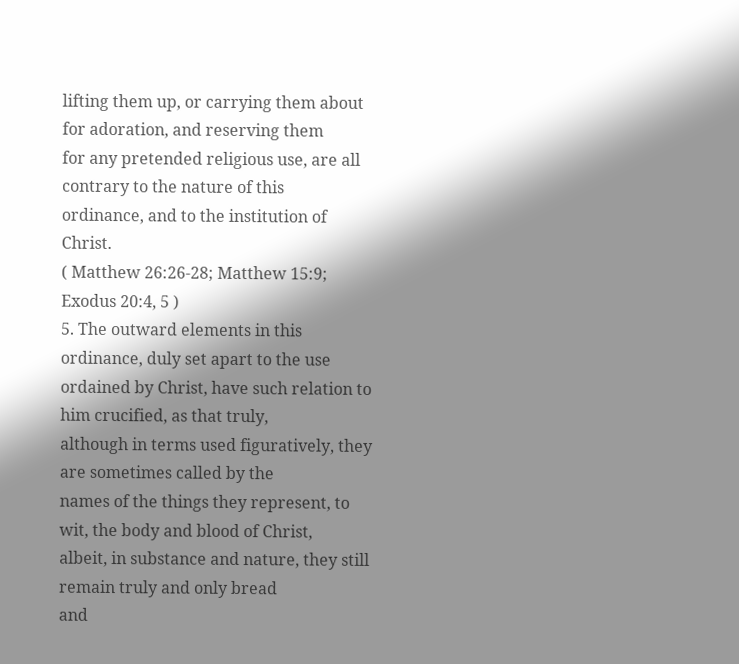lifting them up, or carrying them about for adoration, and reserving them
for any pretended religious use, are all contrary to the nature of this
ordinance, and to the institution of Christ.
( Matthew 26:26-28; Matthew 15:9; Exodus 20:4, 5 )
5. The outward elements in this ordinance, duly set apart to the use
ordained by Christ, have such relation to him crucified, as that truly,
although in terms used figuratively, they are sometimes called by the
names of the things they represent, to wit, the body and blood of Christ,
albeit, in substance and nature, they still remain truly and only bread
and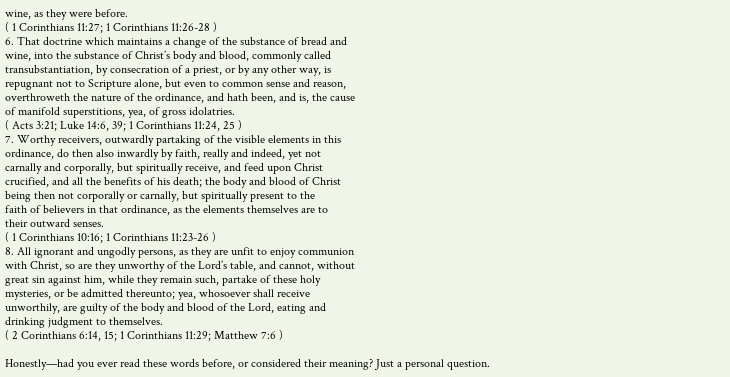wine, as they were before.
( 1 Corinthians 11:27; 1 Corinthians 11:26-28 )
6. That doctrine which maintains a change of the substance of bread and
wine, into the substance of Christ’s body and blood, commonly called
transubstantiation, by consecration of a priest, or by any other way, is
repugnant not to Scripture alone, but even to common sense and reason,
overthroweth the nature of the ordinance, and hath been, and is, the cause
of manifold superstitions, yea, of gross idolatries.
( Acts 3:21; Luke 14:6, 39; 1 Corinthians 11:24, 25 )
7. Worthy receivers, outwardly partaking of the visible elements in this
ordinance, do then also inwardly by faith, really and indeed, yet not
carnally and corporally, but spiritually receive, and feed upon Christ
crucified, and all the benefits of his death; the body and blood of Christ
being then not corporally or carnally, but spiritually present to the
faith of believers in that ordinance, as the elements themselves are to
their outward senses.
( 1 Corinthians 10:16; 1 Corinthians 11:23-26 )
8. All ignorant and ungodly persons, as they are unfit to enjoy communion
with Christ, so are they unworthy of the Lord’s table, and cannot, without
great sin against him, while they remain such, partake of these holy
mysteries, or be admitted thereunto; yea, whosoever shall receive
unworthily, are guilty of the body and blood of the Lord, eating and
drinking judgment to themselves.
( 2 Corinthians 6:14, 15; 1 Corinthians 11:29; Matthew 7:6 )

Honestly—had you ever read these words before, or considered their meaning? Just a personal question.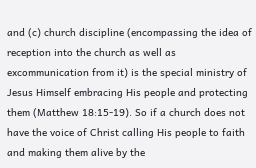and (c) church discipline (encompassing the idea of reception into the church as well as excommunication from it) is the special ministry of Jesus Himself embracing His people and protecting them (Matthew 18:15-19). So if a church does not have the voice of Christ calling His people to faith and making them alive by the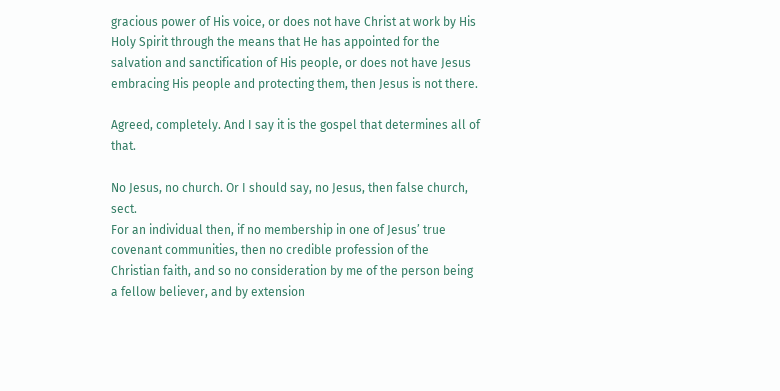gracious power of His voice, or does not have Christ at work by His Holy Spirit through the means that He has appointed for the salvation and sanctification of His people, or does not have Jesus embracing His people and protecting them, then Jesus is not there.

Agreed, completely. And I say it is the gospel that determines all of that.

No Jesus, no church. Or I should say, no Jesus, then false church, sect.
For an individual then, if no membership in one of Jesus’ true covenant communities, then no credible profession of the Christian faith, and so no consideration by me of the person being a fellow believer, and by extension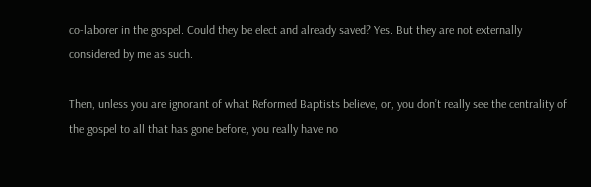co-laborer in the gospel. Could they be elect and already saved? Yes. But they are not externally considered by me as such.

Then, unless you are ignorant of what Reformed Baptists believe, or, you don’t really see the centrality of the gospel to all that has gone before, you really have no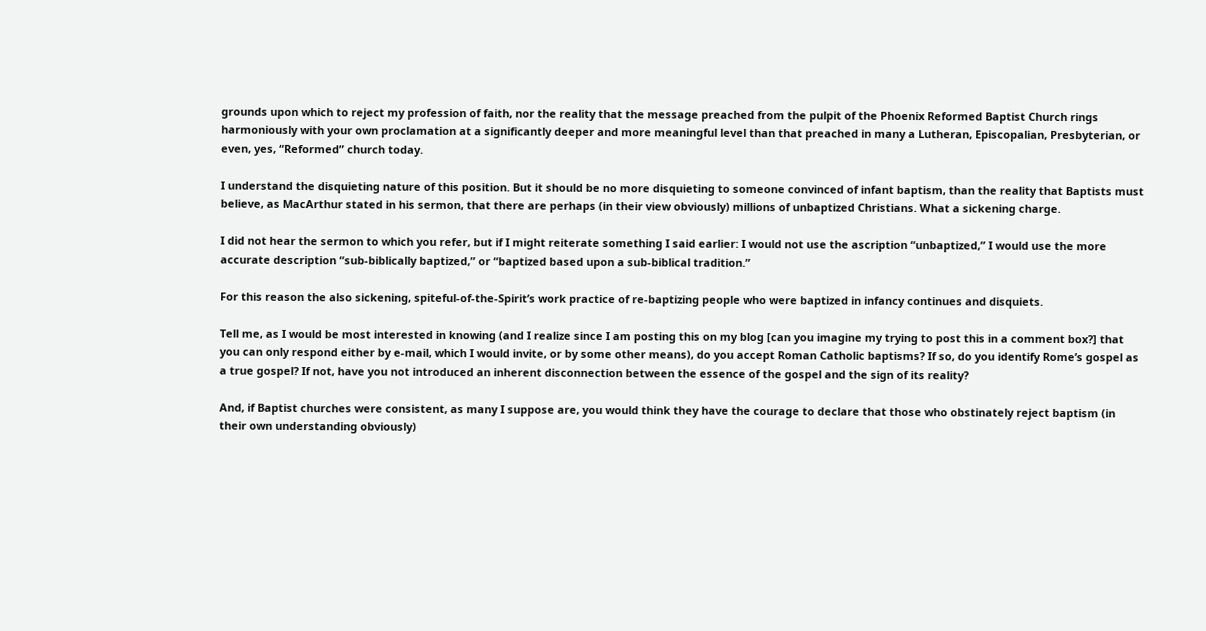grounds upon which to reject my profession of faith, nor the reality that the message preached from the pulpit of the Phoenix Reformed Baptist Church rings harmoniously with your own proclamation at a significantly deeper and more meaningful level than that preached in many a Lutheran, Episcopalian, Presbyterian, or even, yes, “Reformed” church today.

I understand the disquieting nature of this position. But it should be no more disquieting to someone convinced of infant baptism, than the reality that Baptists must believe, as MacArthur stated in his sermon, that there are perhaps (in their view obviously) millions of unbaptized Christians. What a sickening charge.

I did not hear the sermon to which you refer, but if I might reiterate something I said earlier: I would not use the ascription “unbaptized,” I would use the more accurate description “sub-biblically baptized,” or “baptized based upon a sub-biblical tradition.”

For this reason the also sickening, spiteful-of-the-Spirit’s work practice of re-baptizing people who were baptized in infancy continues and disquiets.

Tell me, as I would be most interested in knowing (and I realize since I am posting this on my blog [can you imagine my trying to post this in a comment box?] that you can only respond either by e-mail, which I would invite, or by some other means), do you accept Roman Catholic baptisms? If so, do you identify Rome’s gospel as a true gospel? If not, have you not introduced an inherent disconnection between the essence of the gospel and the sign of its reality?

And, if Baptist churches were consistent, as many I suppose are, you would think they have the courage to declare that those who obstinately reject baptism (in their own understanding obviously)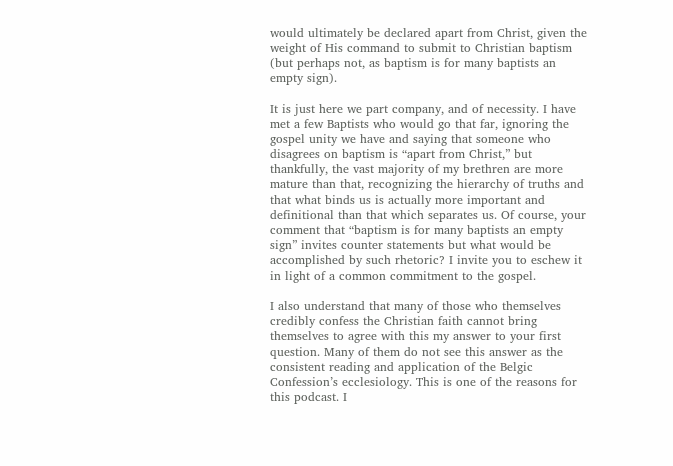would ultimately be declared apart from Christ, given the weight of His command to submit to Christian baptism (but perhaps not, as baptism is for many baptists an empty sign).

It is just here we part company, and of necessity. I have met a few Baptists who would go that far, ignoring the gospel unity we have and saying that someone who disagrees on baptism is “apart from Christ,” but thankfully, the vast majority of my brethren are more mature than that, recognizing the hierarchy of truths and that what binds us is actually more important and definitional than that which separates us. Of course, your comment that “baptism is for many baptists an empty sign” invites counter statements but what would be accomplished by such rhetoric? I invite you to eschew it in light of a common commitment to the gospel.

I also understand that many of those who themselves credibly confess the Christian faith cannot bring themselves to agree with this my answer to your first question. Many of them do not see this answer as the consistent reading and application of the Belgic Confession’s ecclesiology. This is one of the reasons for this podcast. I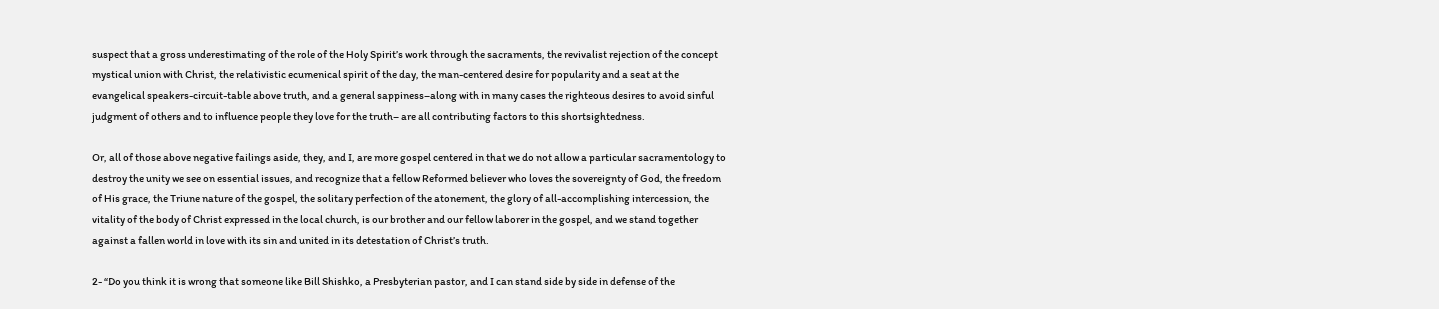suspect that a gross underestimating of the role of the Holy Spirit’s work through the sacraments, the revivalist rejection of the concept mystical union with Christ, the relativistic ecumenical spirit of the day, the man-centered desire for popularity and a seat at the evangelical speakers-circuit-table above truth, and a general sappiness–along with in many cases the righteous desires to avoid sinful judgment of others and to influence people they love for the truth– are all contributing factors to this shortsightedness.

Or, all of those above negative failings aside, they, and I, are more gospel centered in that we do not allow a particular sacramentology to destroy the unity we see on essential issues, and recognize that a fellow Reformed believer who loves the sovereignty of God, the freedom of His grace, the Triune nature of the gospel, the solitary perfection of the atonement, the glory of all-accomplishing intercession, the vitality of the body of Christ expressed in the local church, is our brother and our fellow laborer in the gospel, and we stand together against a fallen world in love with its sin and united in its detestation of Christ’s truth.

2- “Do you think it is wrong that someone like Bill Shishko, a Presbyterian pastor, and I can stand side by side in defense of the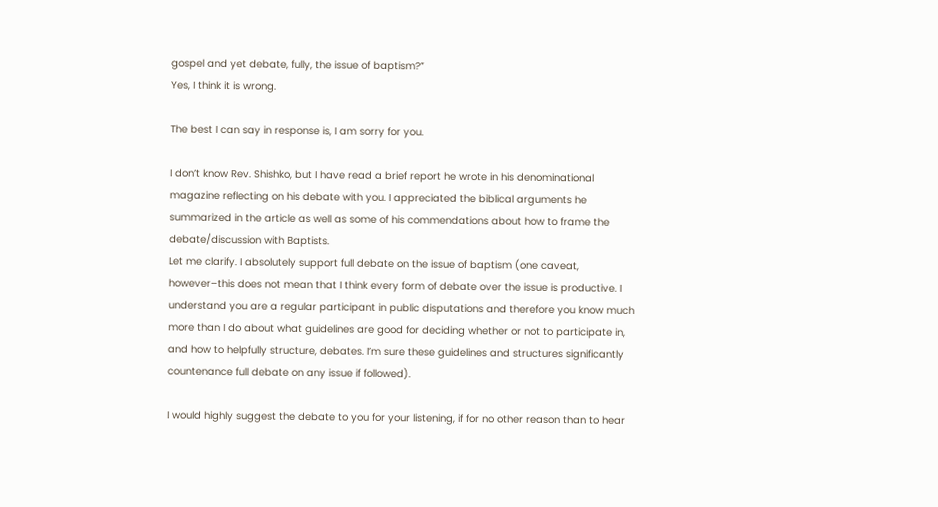gospel and yet debate, fully, the issue of baptism?”
Yes, I think it is wrong.

The best I can say in response is, I am sorry for you.

I don’t know Rev. Shishko, but I have read a brief report he wrote in his denominational magazine reflecting on his debate with you. I appreciated the biblical arguments he summarized in the article as well as some of his commendations about how to frame the debate/discussion with Baptists.
Let me clarify. I absolutely support full debate on the issue of baptism (one caveat, however–this does not mean that I think every form of debate over the issue is productive. I understand you are a regular participant in public disputations and therefore you know much more than I do about what guidelines are good for deciding whether or not to participate in, and how to helpfully structure, debates. I’m sure these guidelines and structures significantly countenance full debate on any issue if followed).

I would highly suggest the debate to you for your listening, if for no other reason than to hear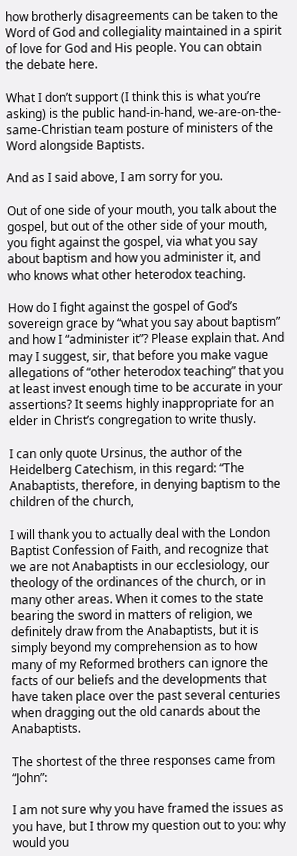how brotherly disagreements can be taken to the Word of God and collegiality maintained in a spirit of love for God and His people. You can obtain the debate here.

What I don’t support (I think this is what you’re asking) is the public hand-in-hand, we-are-on-the-same-Christian team posture of ministers of the Word alongside Baptists.

And as I said above, I am sorry for you.

Out of one side of your mouth, you talk about the gospel, but out of the other side of your mouth, you fight against the gospel, via what you say about baptism and how you administer it, and who knows what other heterodox teaching.

How do I fight against the gospel of God’s sovereign grace by “what you say about baptism” and how I “administer it”? Please explain that. And may I suggest, sir, that before you make vague allegations of “other heterodox teaching” that you at least invest enough time to be accurate in your assertions? It seems highly inappropriate for an elder in Christ’s congregation to write thusly.

I can only quote Ursinus, the author of the Heidelberg Catechism, in this regard: “The Anabaptists, therefore, in denying baptism to the children of the church,

I will thank you to actually deal with the London Baptist Confession of Faith, and recognize that we are not Anabaptists in our ecclesiology, our theology of the ordinances of the church, or in many other areas. When it comes to the state bearing the sword in matters of religion, we definitely draw from the Anabaptists, but it is simply beyond my comprehension as to how many of my Reformed brothers can ignore the facts of our beliefs and the developments that have taken place over the past several centuries when dragging out the old canards about the Anabaptists.

The shortest of the three responses came from “John”:

I am not sure why you have framed the issues as you have, but I throw my question out to you: why would you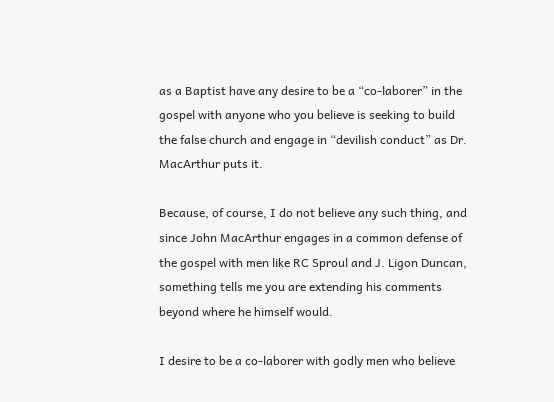as a Baptist have any desire to be a “co-laborer” in the gospel with anyone who you believe is seeking to build the false church and engage in “devilish conduct” as Dr. MacArthur puts it.

Because, of course, I do not believe any such thing, and since John MacArthur engages in a common defense of the gospel with men like RC Sproul and J. Ligon Duncan, something tells me you are extending his comments beyond where he himself would.

I desire to be a co-laborer with godly men who believe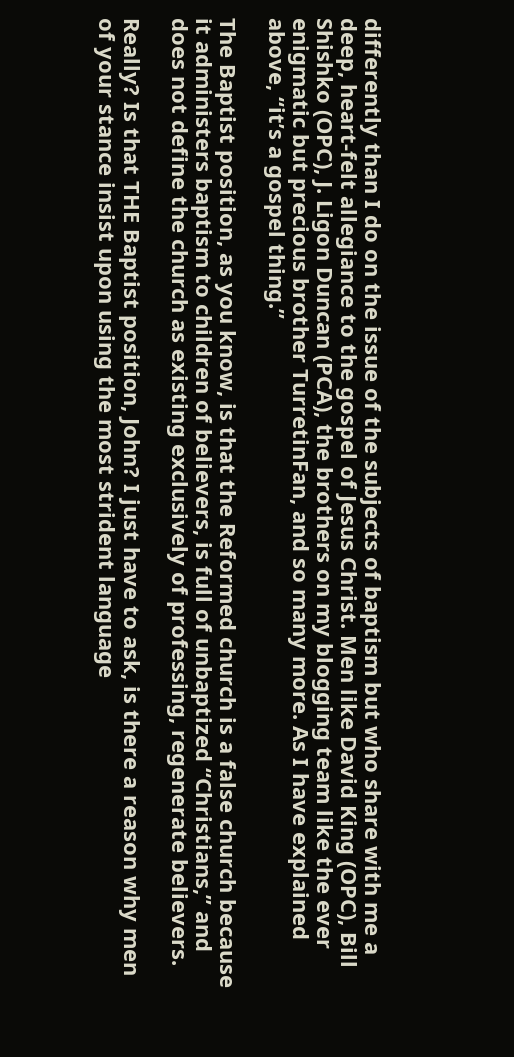differently than I do on the issue of the subjects of baptism but who share with me a deep, heart-felt allegiance to the gospel of Jesus Christ. Men like David King (OPC), Bill Shishko (OPC), J. Ligon Duncan (PCA), the brothers on my blogging team like the ever enigmatic but precious brother TurretinFan, and so many more. As I have explained above, “it’s a gospel thing.”

The Baptist position, as you know, is that the Reformed church is a false church because it administers baptism to children of believers, is full of unbaptized “Christians,” and does not define the church as existing exclusively of professing, regenerate believers.

Really? Is that THE Baptist position, John? I just have to ask, is there a reason why men of your stance insist upon using the most strident language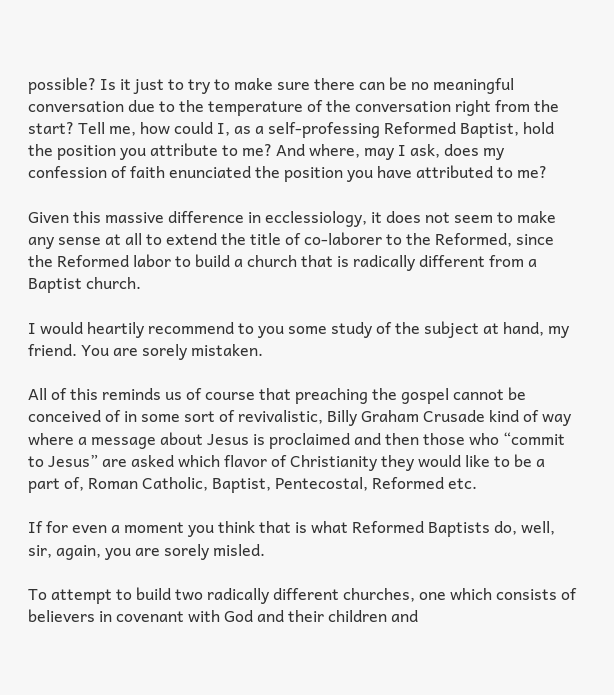possible? Is it just to try to make sure there can be no meaningful conversation due to the temperature of the conversation right from the start? Tell me, how could I, as a self-professing Reformed Baptist, hold the position you attribute to me? And where, may I ask, does my confession of faith enunciated the position you have attributed to me?

Given this massive difference in ecclessiology, it does not seem to make any sense at all to extend the title of co-laborer to the Reformed, since the Reformed labor to build a church that is radically different from a Baptist church.

I would heartily recommend to you some study of the subject at hand, my friend. You are sorely mistaken.

All of this reminds us of course that preaching the gospel cannot be conceived of in some sort of revivalistic, Billy Graham Crusade kind of way where a message about Jesus is proclaimed and then those who “commit to Jesus” are asked which flavor of Christianity they would like to be a part of, Roman Catholic, Baptist, Pentecostal, Reformed etc.

If for even a moment you think that is what Reformed Baptists do, well, sir, again, you are sorely misled.

To attempt to build two radically different churches, one which consists of believers in covenant with God and their children and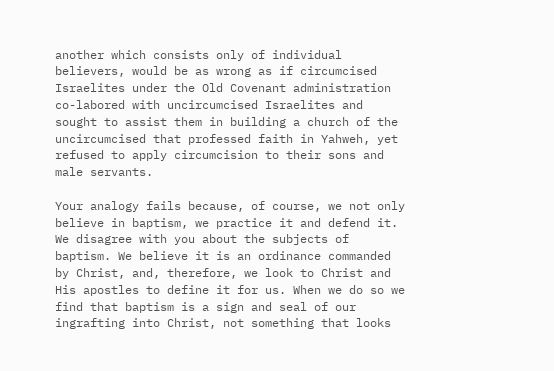another which consists only of individual believers, would be as wrong as if circumcised Israelites under the Old Covenant administration co-labored with uncircumcised Israelites and sought to assist them in building a church of the uncircumcised that professed faith in Yahweh, yet refused to apply circumcision to their sons and male servants.

Your analogy fails because, of course, we not only believe in baptism, we practice it and defend it. We disagree with you about the subjects of baptism. We believe it is an ordinance commanded by Christ, and, therefore, we look to Christ and His apostles to define it for us. When we do so we find that baptism is a sign and seal of our ingrafting into Christ, not something that looks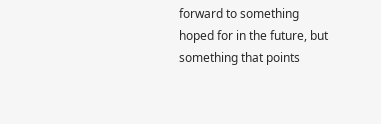forward to something hoped for in the future, but something that points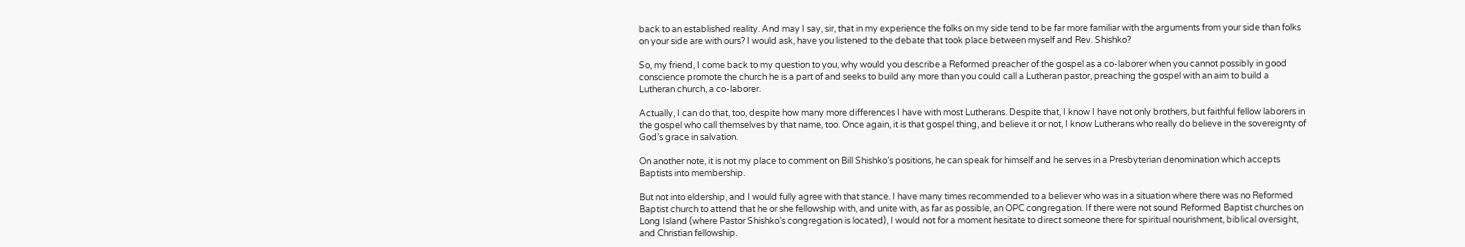back to an established reality. And may I say, sir, that in my experience the folks on my side tend to be far more familiar with the arguments from your side than folks on your side are with ours? I would ask, have you listened to the debate that took place between myself and Rev. Shishko?

So, my friend, I come back to my question to you, why would you describe a Reformed preacher of the gospel as a co-laborer when you cannot possibly in good conscience promote the church he is a part of and seeks to build any more than you could call a Lutheran pastor, preaching the gospel with an aim to build a Lutheran church, a co-laborer.

Actually, I can do that, too, despite how many more differences I have with most Lutherans. Despite that, I know I have not only brothers, but faithful fellow laborers in the gospel who call themselves by that name, too. Once again, it is that gospel thing, and believe it or not, I know Lutherans who really do believe in the sovereignty of God’s grace in salvation.

On another note, it is not my place to comment on Bill Shishko’s positions, he can speak for himself and he serves in a Presbyterian denomination which accepts Baptists into membership.

But not into eldership, and I would fully agree with that stance. I have many times recommended to a believer who was in a situation where there was no Reformed Baptist church to attend that he or she fellowship with, and unite with, as far as possible, an OPC congregation. If there were not sound Reformed Baptist churches on Long Island (where Pastor Shishko’s congregation is located), I would not for a moment hesitate to direct someone there for spiritual nourishment, biblical oversight, and Christian fellowship.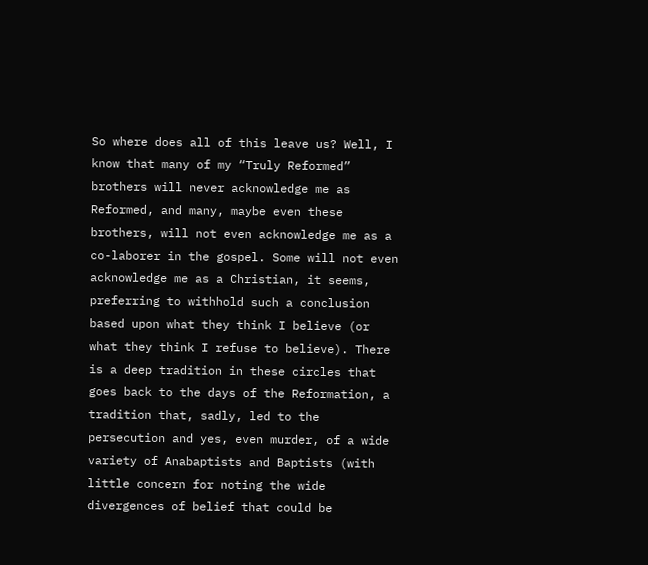So where does all of this leave us? Well, I know that many of my “Truly Reformed” brothers will never acknowledge me as Reformed, and many, maybe even these brothers, will not even acknowledge me as a co-laborer in the gospel. Some will not even acknowledge me as a Christian, it seems, preferring to withhold such a conclusion based upon what they think I believe (or what they think I refuse to believe). There is a deep tradition in these circles that goes back to the days of the Reformation, a tradition that, sadly, led to the persecution and yes, even murder, of a wide variety of Anabaptists and Baptists (with little concern for noting the wide divergences of belief that could be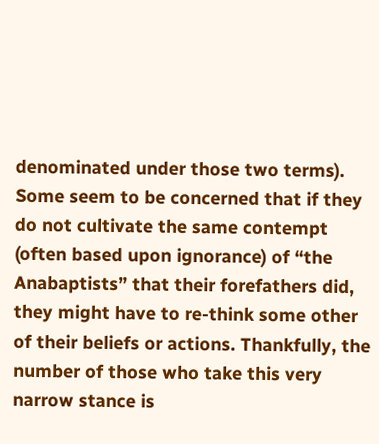denominated under those two terms). Some seem to be concerned that if they do not cultivate the same contempt (often based upon ignorance) of “the Anabaptists” that their forefathers did, they might have to re-think some other of their beliefs or actions. Thankfully, the number of those who take this very narrow stance is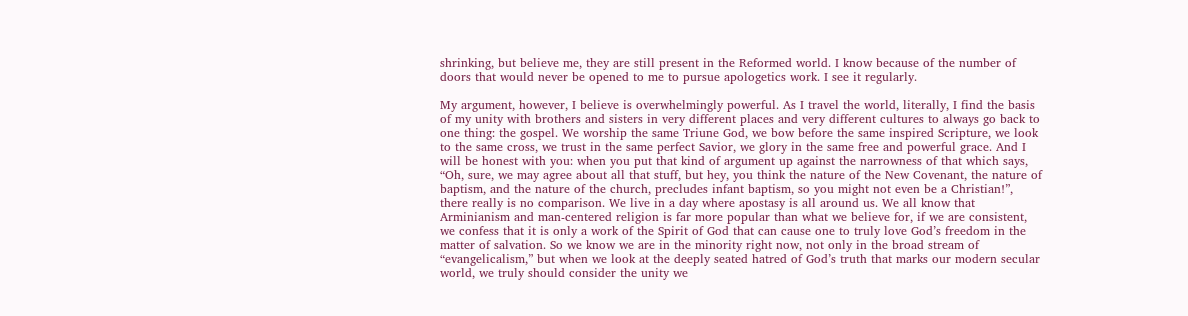shrinking, but believe me, they are still present in the Reformed world. I know because of the number of doors that would never be opened to me to pursue apologetics work. I see it regularly.

My argument, however, I believe is overwhelmingly powerful. As I travel the world, literally, I find the basis of my unity with brothers and sisters in very different places and very different cultures to always go back to one thing: the gospel. We worship the same Triune God, we bow before the same inspired Scripture, we look to the same cross, we trust in the same perfect Savior, we glory in the same free and powerful grace. And I will be honest with you: when you put that kind of argument up against the narrowness of that which says, “Oh, sure, we may agree about all that stuff, but hey, you think the nature of the New Covenant, the nature of baptism, and the nature of the church, precludes infant baptism, so you might not even be a Christian!”, there really is no comparison. We live in a day where apostasy is all around us. We all know that Arminianism and man-centered religion is far more popular than what we believe for, if we are consistent, we confess that it is only a work of the Spirit of God that can cause one to truly love God’s freedom in the matter of salvation. So we know we are in the minority right now, not only in the broad stream of “evangelicalism,” but when we look at the deeply seated hatred of God’s truth that marks our modern secular world, we truly should consider the unity we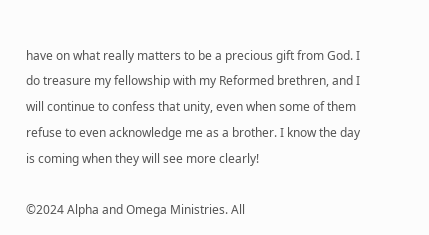have on what really matters to be a precious gift from God. I do treasure my fellowship with my Reformed brethren, and I will continue to confess that unity, even when some of them refuse to even acknowledge me as a brother. I know the day is coming when they will see more clearly!

©2024 Alpha and Omega Ministries. All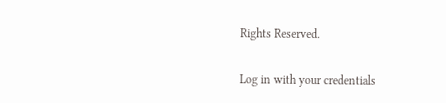Rights Reserved.

Log in with your credentials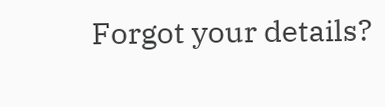Forgot your details?